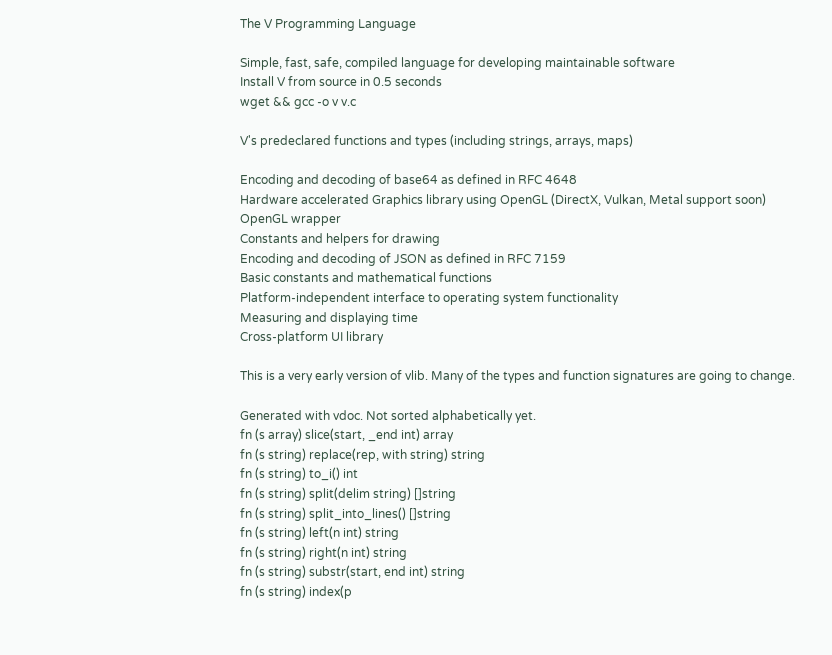The V Programming Language

Simple, fast, safe, compiled language for developing maintainable software
Install V from source in 0.5 seconds
wget && gcc -o v v.c

V's predeclared functions and types (including strings, arrays, maps)

Encoding and decoding of base64 as defined in RFC 4648
Hardware accelerated Graphics library using OpenGL (DirectX, Vulkan, Metal support soon)
OpenGL wrapper
Constants and helpers for drawing
Encoding and decoding of JSON as defined in RFC 7159
Basic constants and mathematical functions
Platform-independent interface to operating system functionality
Measuring and displaying time
Cross-platform UI library

This is a very early version of vlib. Many of the types and function signatures are going to change.

Generated with vdoc. Not sorted alphabetically yet.
fn (s array) slice(start, _end int) array
fn (s string) replace(rep, with string) string
fn (s string) to_i() int
fn (s string) split(delim string) []string
fn (s string) split_into_lines() []string
fn (s string) left(n int) string
fn (s string) right(n int) string
fn (s string) substr(start, end int) string
fn (s string) index(p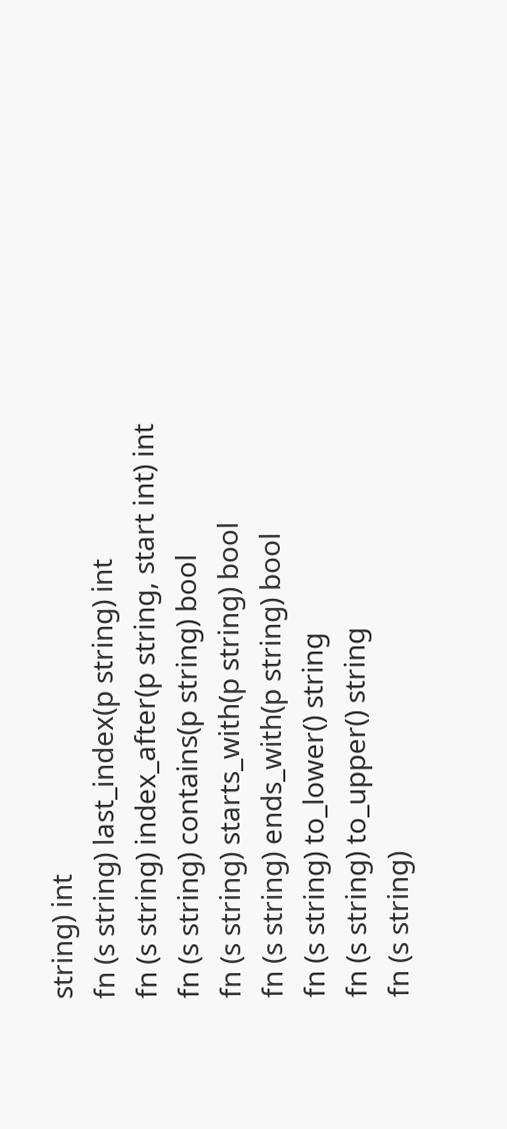string) int
fn (s string) last_index(p string) int
fn (s string) index_after(p string, start int) int
fn (s string) contains(p string) bool
fn (s string) starts_with(p string) bool
fn (s string) ends_with(p string) bool
fn (s string) to_lower() string
fn (s string) to_upper() string
fn (s string)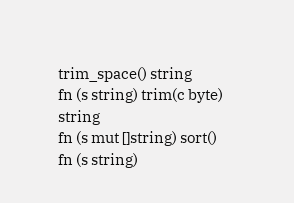trim_space() string
fn (s string) trim(c byte) string
fn (s mut []string) sort()
fn (s string)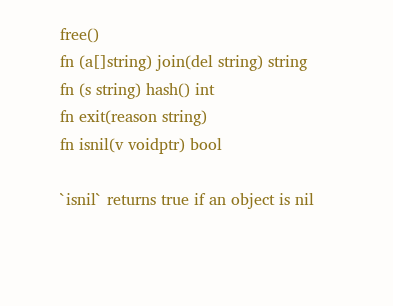free()
fn (a[]string) join(del string) string
fn (s string) hash() int
fn exit(reason string)
fn isnil(v voidptr) bool

`isnil` returns true if an object is nil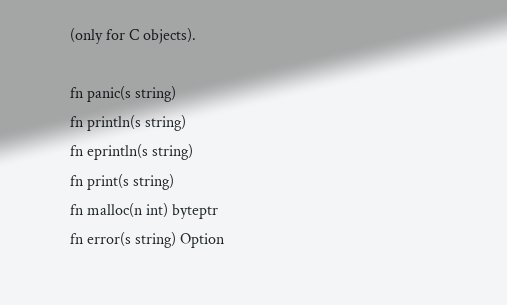(only for C objects).

fn panic(s string)
fn println(s string)
fn eprintln(s string)
fn print(s string)
fn malloc(n int) byteptr
fn error(s string) Option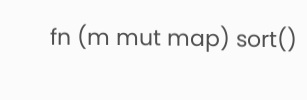fn (m mut map) sort()